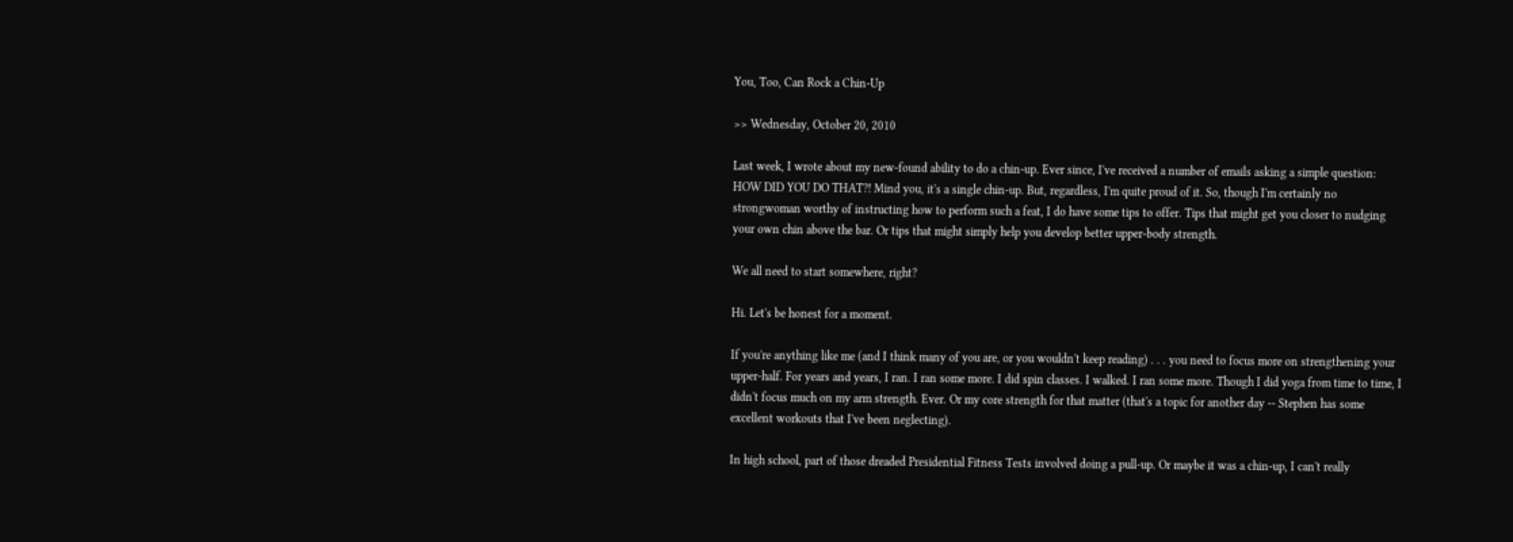You, Too, Can Rock a Chin-Up

>> Wednesday, October 20, 2010

Last week, I wrote about my new-found ability to do a chin-up. Ever since, I've received a number of emails asking a simple question: HOW DID YOU DO THAT?! Mind you, it's a single chin-up. But, regardless, I'm quite proud of it. So, though I'm certainly no strongwoman worthy of instructing how to perform such a feat, I do have some tips to offer. Tips that might get you closer to nudging your own chin above the bar. Or tips that might simply help you develop better upper-body strength.

We all need to start somewhere, right?

Hi. Let's be honest for a moment.

If you're anything like me (and I think many of you are, or you wouldn't keep reading) . . . you need to focus more on strengthening your upper-half. For years and years, I ran. I ran some more. I did spin classes. I walked. I ran some more. Though I did yoga from time to time, I didn't focus much on my arm strength. Ever. Or my core strength for that matter (that's a topic for another day -- Stephen has some excellent workouts that I've been neglecting).

In high school, part of those dreaded Presidential Fitness Tests involved doing a pull-up. Or maybe it was a chin-up, I can't really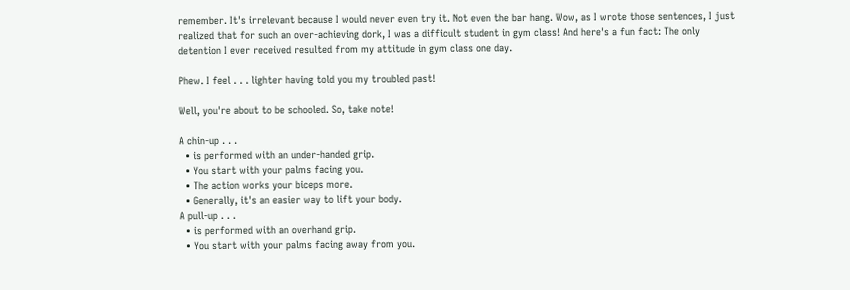remember. It's irrelevant because I would never even try it. Not even the bar hang. Wow, as I wrote those sentences, I just realized that for such an over-achieving dork, I was a difficult student in gym class! And here's a fun fact: The only detention I ever received resulted from my attitude in gym class one day.

Phew. I feel . . . lighter having told you my troubled past!

Well, you're about to be schooled. So, take note!

A chin-up . . .
  • is performed with an under-handed grip.
  • You start with your palms facing you.
  • The action works your biceps more.
  • Generally, it's an easier way to lift your body.
A pull-up . . .
  • is performed with an overhand grip.
  • You start with your palms facing away from you.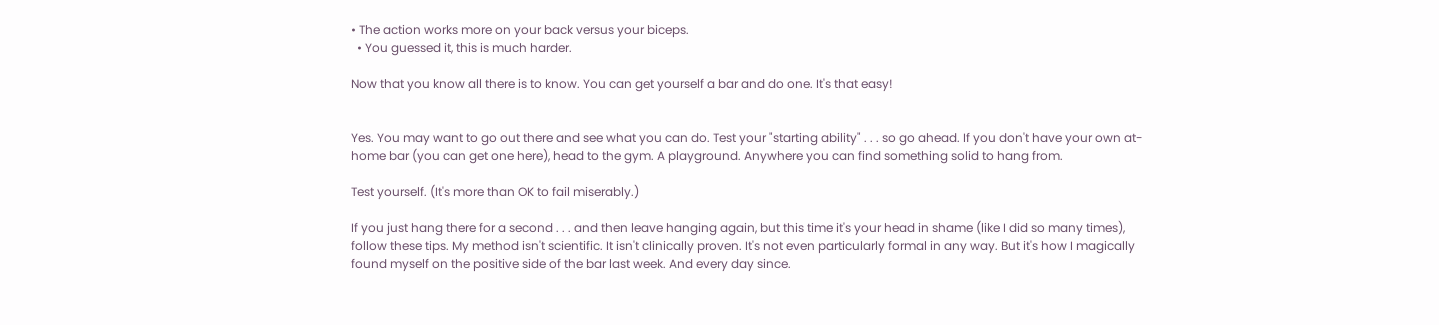• The action works more on your back versus your biceps.
  • You guessed it, this is much harder.

Now that you know all there is to know. You can get yourself a bar and do one. It's that easy!


Yes. You may want to go out there and see what you can do. Test your "starting ability" . . . so go ahead. If you don't have your own at-home bar (you can get one here), head to the gym. A playground. Anywhere you can find something solid to hang from.

Test yourself. (It's more than OK to fail miserably.)

If you just hang there for a second . . . and then leave hanging again, but this time it's your head in shame (like I did so many times), follow these tips. My method isn't scientific. It isn't clinically proven. It's not even particularly formal in any way. But it's how I magically found myself on the positive side of the bar last week. And every day since.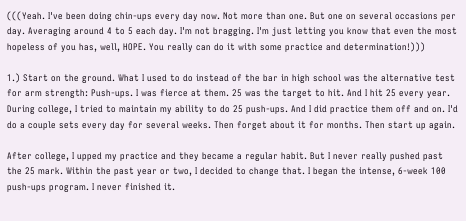(((Yeah. I've been doing chin-ups every day now. Not more than one. But one on several occasions per day. Averaging around 4 to 5 each day. I'm not bragging. I'm just letting you know that even the most hopeless of you has, well, HOPE. You really can do it with some practice and determination!)))

1.) Start on the ground. What I used to do instead of the bar in high school was the alternative test for arm strength: Push-ups. I was fierce at them. 25 was the target to hit. And I hit 25 every year. During college, I tried to maintain my ability to do 25 push-ups. And I did practice them off and on. I'd do a couple sets every day for several weeks. Then forget about it for months. Then start up again.

After college, I upped my practice and they became a regular habit. But I never really pushed past the 25 mark. Within the past year or two, I decided to change that. I began the intense, 6-week 100 push-ups program. I never finished it.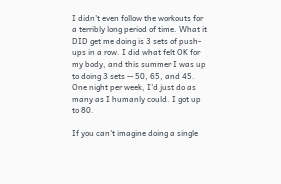I didn't even follow the workouts for a terribly long period of time. What it DID get me doing is 3 sets of push-ups in a row. I did what felt OK for my body, and this summer I was up to doing 3 sets -- 50, 65, and 45. One night per week, I'd just do as many as I humanly could. I got up to 80.

If you can't imagine doing a single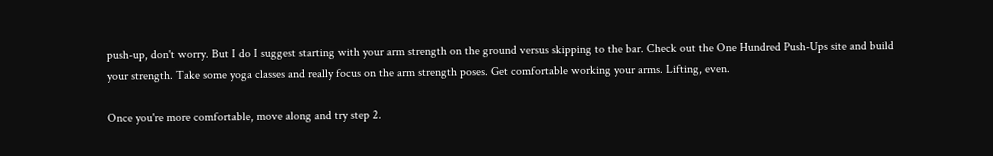push-up, don't worry. But I do I suggest starting with your arm strength on the ground versus skipping to the bar. Check out the One Hundred Push-Ups site and build your strength. Take some yoga classes and really focus on the arm strength poses. Get comfortable working your arms. Lifting, even.

Once you're more comfortable, move along and try step 2.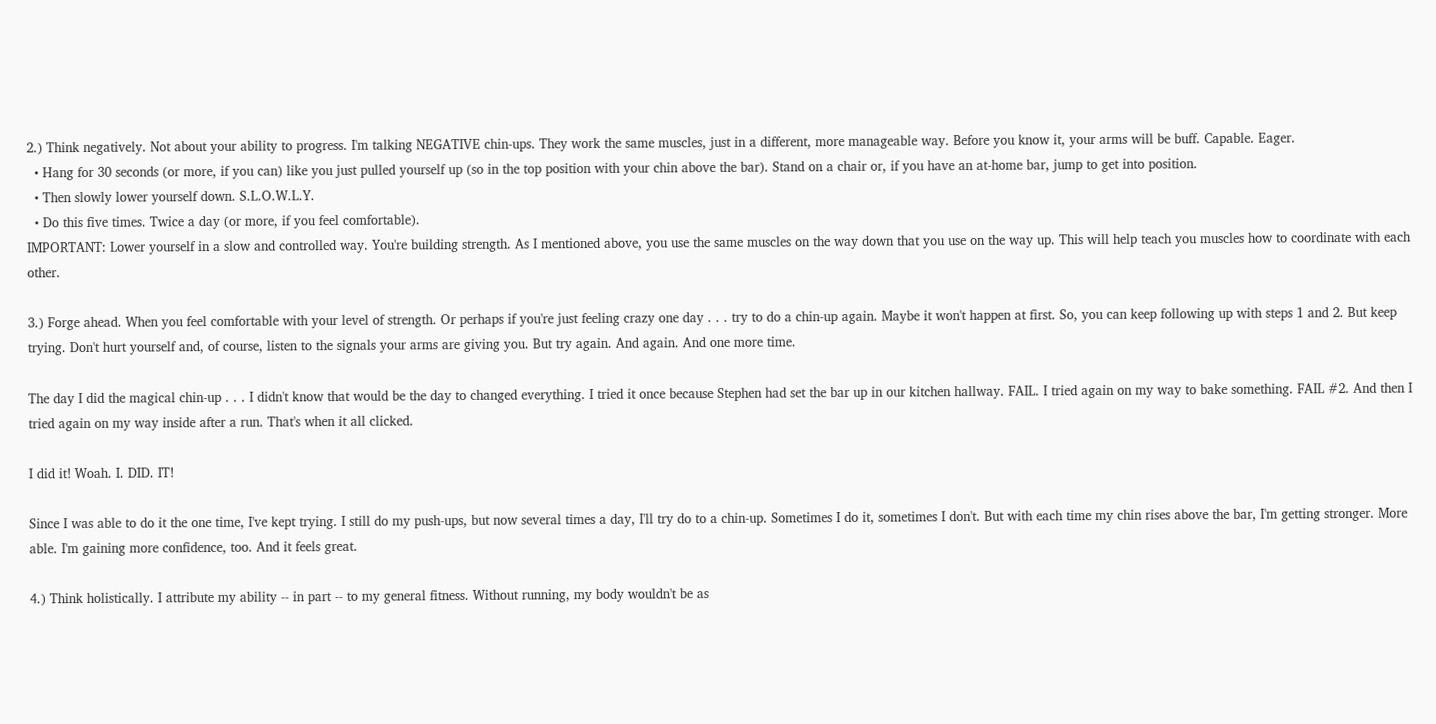2.) Think negatively. Not about your ability to progress. I'm talking NEGATIVE chin-ups. They work the same muscles, just in a different, more manageable way. Before you know it, your arms will be buff. Capable. Eager.
  • Hang for 30 seconds (or more, if you can) like you just pulled yourself up (so in the top position with your chin above the bar). Stand on a chair or, if you have an at-home bar, jump to get into position.
  • Then slowly lower yourself down. S.L.O.W.L.Y.
  • Do this five times. Twice a day (or more, if you feel comfortable).
IMPORTANT: Lower yourself in a slow and controlled way. You're building strength. As I mentioned above, you use the same muscles on the way down that you use on the way up. This will help teach you muscles how to coordinate with each other.

3.) Forge ahead. When you feel comfortable with your level of strength. Or perhaps if you're just feeling crazy one day . . . try to do a chin-up again. Maybe it won't happen at first. So, you can keep following up with steps 1 and 2. But keep trying. Don't hurt yourself and, of course, listen to the signals your arms are giving you. But try again. And again. And one more time.

The day I did the magical chin-up . . . I didn't know that would be the day to changed everything. I tried it once because Stephen had set the bar up in our kitchen hallway. FAIL. I tried again on my way to bake something. FAIL #2. And then I tried again on my way inside after a run. That's when it all clicked.

I did it! Woah. I. DID. IT!

Since I was able to do it the one time, I've kept trying. I still do my push-ups, but now several times a day, I'll try do to a chin-up. Sometimes I do it, sometimes I don't. But with each time my chin rises above the bar, I'm getting stronger. More able. I'm gaining more confidence, too. And it feels great.

4.) Think holistically. I attribute my ability -- in part -- to my general fitness. Without running, my body wouldn't be as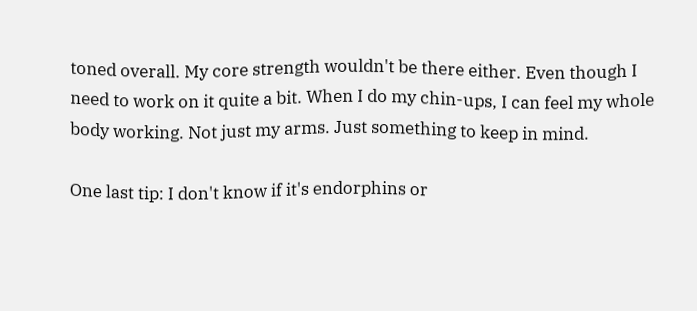toned overall. My core strength wouldn't be there either. Even though I need to work on it quite a bit. When I do my chin-ups, I can feel my whole body working. Not just my arms. Just something to keep in mind.

One last tip: I don't know if it's endorphins or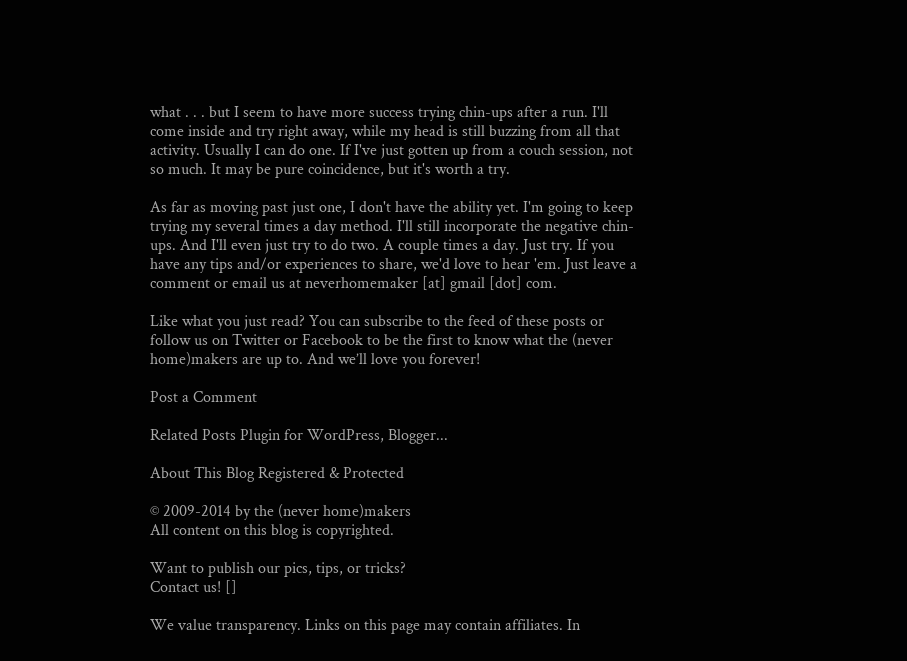what . . . but I seem to have more success trying chin-ups after a run. I'll come inside and try right away, while my head is still buzzing from all that activity. Usually I can do one. If I've just gotten up from a couch session, not so much. It may be pure coincidence, but it's worth a try.

As far as moving past just one, I don't have the ability yet. I'm going to keep trying my several times a day method. I'll still incorporate the negative chin-ups. And I'll even just try to do two. A couple times a day. Just try. If you have any tips and/or experiences to share, we'd love to hear 'em. Just leave a comment or email us at neverhomemaker [at] gmail [dot] com.

Like what you just read? You can subscribe to the feed of these posts or follow us on Twitter or Facebook to be the first to know what the (never home)makers are up to. And we’ll love you forever!

Post a Comment

Related Posts Plugin for WordPress, Blogger...

About This Blog Registered & Protected

© 2009-2014 by the (never home)makers
All content on this blog is copyrighted.

Want to publish our pics, tips, or tricks?
Contact us! []

We value transparency. Links on this page may contain affiliates. In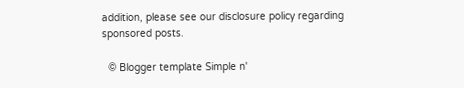addition, please see our disclosure policy regarding sponsored posts.

  © Blogger template Simple n'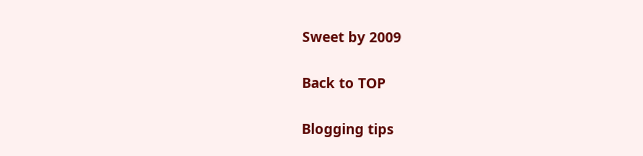Sweet by 2009

Back to TOP

Blogging tips